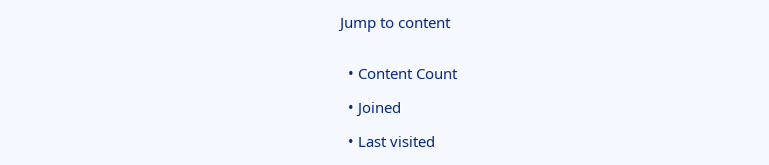Jump to content


  • Content Count

  • Joined

  • Last visited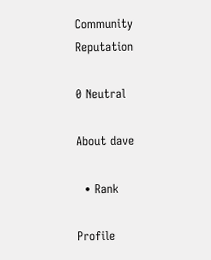Community Reputation

0 Neutral

About dave

  • Rank

Profile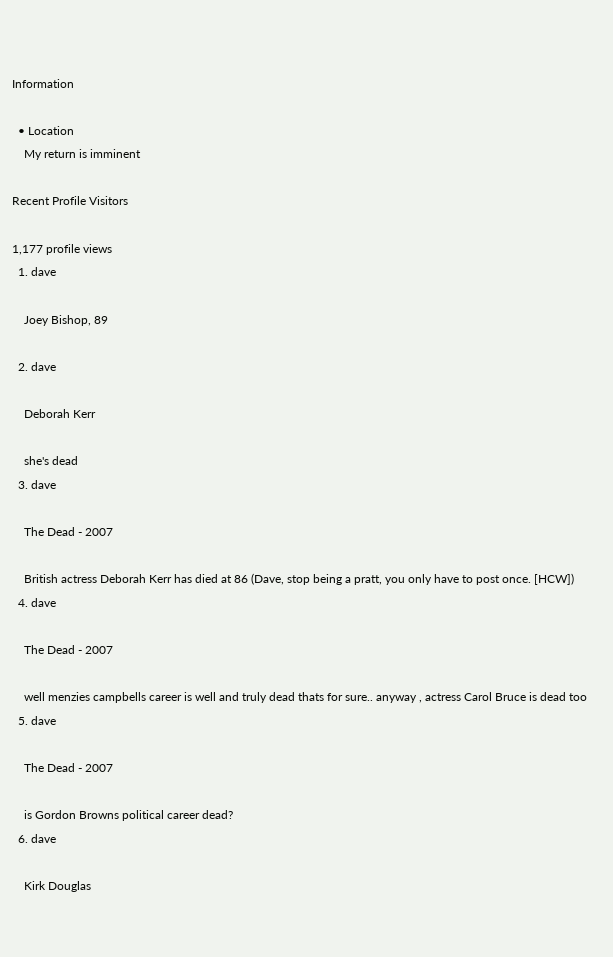Information

  • Location
    My return is imminent

Recent Profile Visitors

1,177 profile views
  1. dave

    Joey Bishop, 89

  2. dave

    Deborah Kerr

    she's dead
  3. dave

    The Dead - 2007

    British actress Deborah Kerr has died at 86 (Dave, stop being a pratt, you only have to post once. [HCW])
  4. dave

    The Dead - 2007

    well menzies campbells career is well and truly dead thats for sure.. anyway , actress Carol Bruce is dead too
  5. dave

    The Dead - 2007

    is Gordon Browns political career dead?
  6. dave

    Kirk Douglas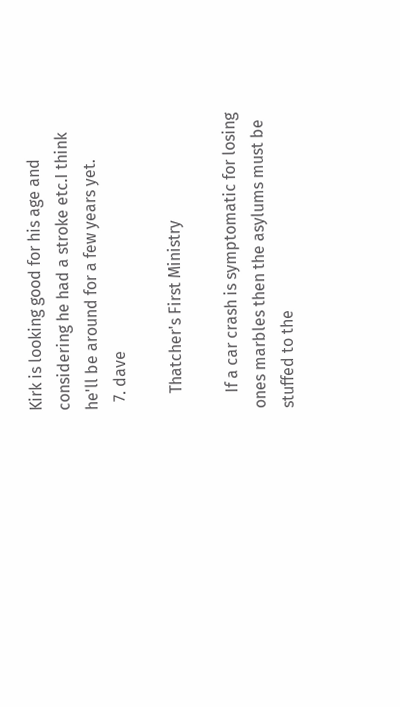Kirk is looking good for his age and considering he had a stroke etc.I think he'll be around for a few years yet.
  7. dave

    Thatcher's First Ministry

    If a car crash is symptomatic for losing ones marbles then the asylums must be stuffed to the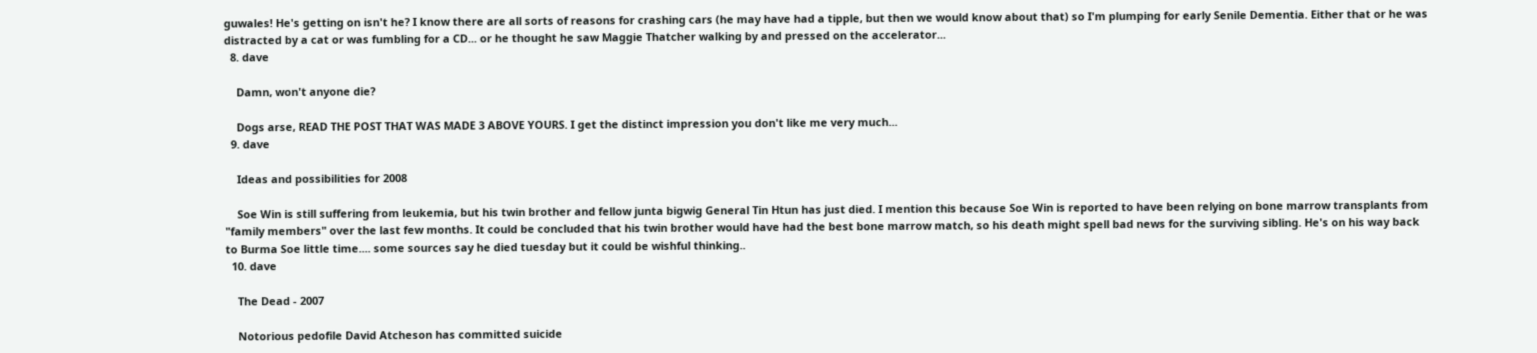guwales! He's getting on isn't he? I know there are all sorts of reasons for crashing cars (he may have had a tipple, but then we would know about that) so I'm plumping for early Senile Dementia. Either that or he was distracted by a cat or was fumbling for a CD... or he thought he saw Maggie Thatcher walking by and pressed on the accelerator...
  8. dave

    Damn, won't anyone die?

    Dogs arse, READ THE POST THAT WAS MADE 3 ABOVE YOURS. I get the distinct impression you don't like me very much...
  9. dave

    Ideas and possibilities for 2008

    Soe Win is still suffering from leukemia, but his twin brother and fellow junta bigwig General Tin Htun has just died. I mention this because Soe Win is reported to have been relying on bone marrow transplants from "family members" over the last few months. It could be concluded that his twin brother would have had the best bone marrow match, so his death might spell bad news for the surviving sibling. He's on his way back to Burma Soe little time.... some sources say he died tuesday but it could be wishful thinking..
  10. dave

    The Dead - 2007

    Notorious pedofile David Atcheson has committed suicide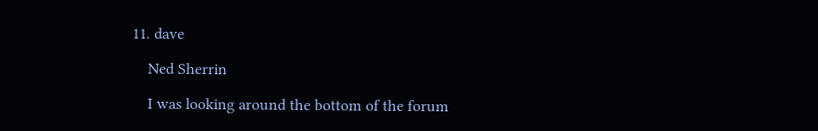11. dave

    Ned Sherrin

    I was looking around the bottom of the forum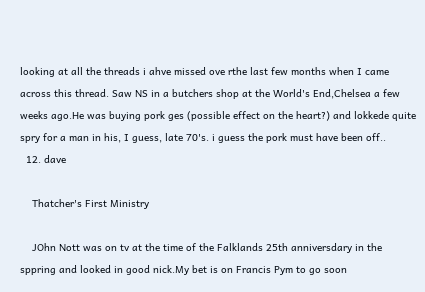looking at all the threads i ahve missed ove rthe last few months when I came across this thread. Saw NS in a butchers shop at the World's End,Chelsea a few weeks ago.He was buying pork ges (possible effect on the heart?) and lokkede quite spry for a man in his, I guess, late 70's. i guess the pork must have been off..
  12. dave

    Thatcher's First Ministry

    JOhn Nott was on tv at the time of the Falklands 25th anniversdary in the sppring and looked in good nick.My bet is on Francis Pym to go soon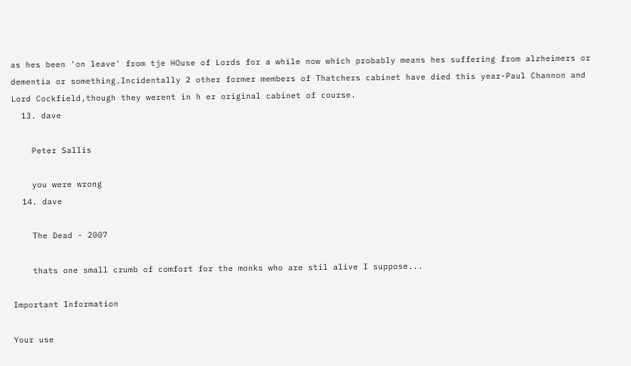as hes been 'on leave' from tje HOuse of Lords for a while now which probably means hes suffering from alzheimers or dementia or something.Incidentally 2 other former members of Thatchers cabinet have died this year-Paul Channon and Lord Cockfield,though they werent in h er original cabinet of course.
  13. dave

    Peter Sallis

    you were wrong
  14. dave

    The Dead - 2007

    thats one small crumb of comfort for the monks who are stil alive I suppose...

Important Information

Your use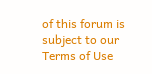of this forum is subject to our Terms of Use